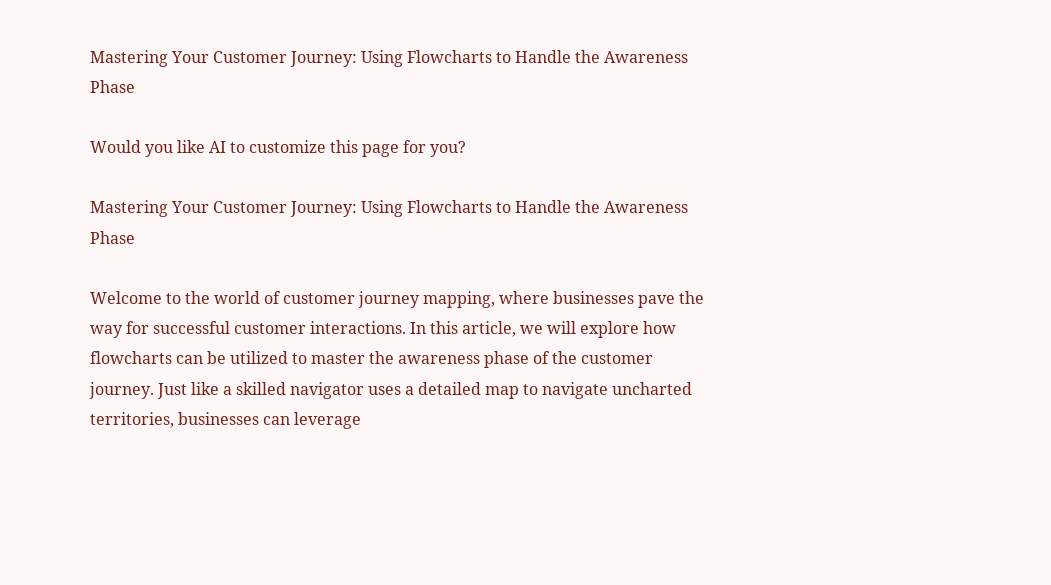Mastering Your Customer Journey: Using Flowcharts to Handle the Awareness Phase

Would you like AI to customize this page for you?

Mastering Your Customer Journey: Using Flowcharts to Handle the Awareness Phase

Welcome to the world of customer journey mapping, where businesses pave the way for successful customer interactions. In this article, we will explore how flowcharts can be utilized to master the awareness phase of the customer journey. Just like a skilled navigator uses a detailed map to navigate uncharted territories, businesses can leverage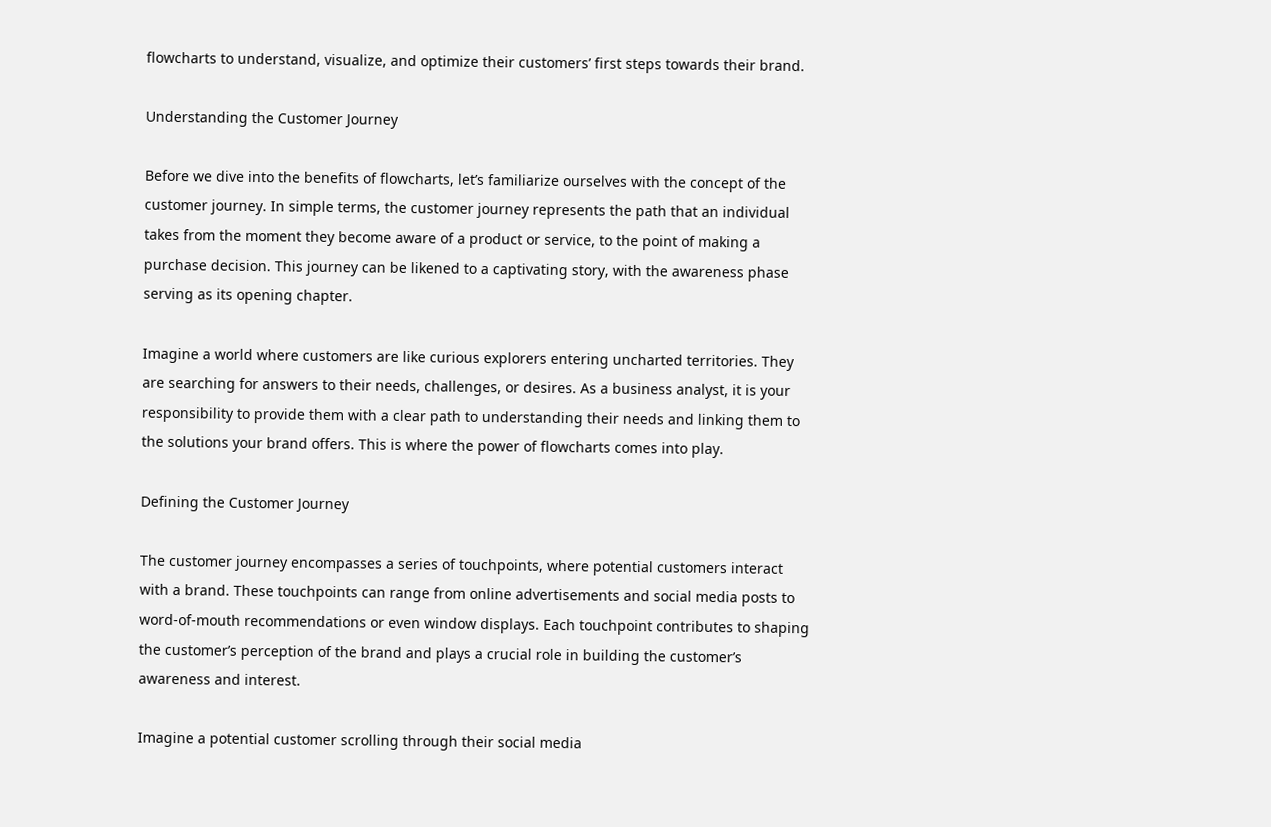flowcharts to understand, visualize, and optimize their customers’ first steps towards their brand.

Understanding the Customer Journey

Before we dive into the benefits of flowcharts, let’s familiarize ourselves with the concept of the customer journey. In simple terms, the customer journey represents the path that an individual takes from the moment they become aware of a product or service, to the point of making a purchase decision. This journey can be likened to a captivating story, with the awareness phase serving as its opening chapter.

Imagine a world where customers are like curious explorers entering uncharted territories. They are searching for answers to their needs, challenges, or desires. As a business analyst, it is your responsibility to provide them with a clear path to understanding their needs and linking them to the solutions your brand offers. This is where the power of flowcharts comes into play.

Defining the Customer Journey

The customer journey encompasses a series of touchpoints, where potential customers interact with a brand. These touchpoints can range from online advertisements and social media posts to word-of-mouth recommendations or even window displays. Each touchpoint contributes to shaping the customer’s perception of the brand and plays a crucial role in building the customer’s awareness and interest.

Imagine a potential customer scrolling through their social media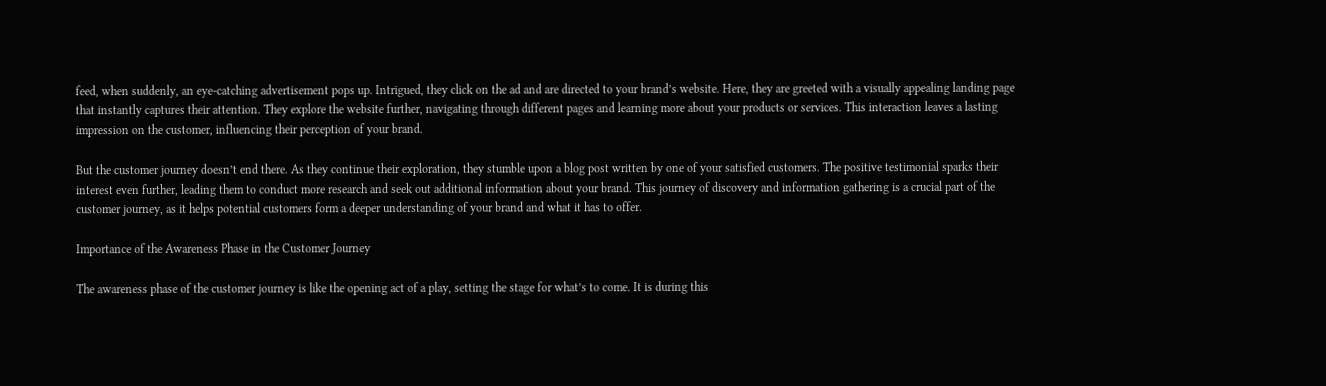feed, when suddenly, an eye-catching advertisement pops up. Intrigued, they click on the ad and are directed to your brand’s website. Here, they are greeted with a visually appealing landing page that instantly captures their attention. They explore the website further, navigating through different pages and learning more about your products or services. This interaction leaves a lasting impression on the customer, influencing their perception of your brand.

But the customer journey doesn’t end there. As they continue their exploration, they stumble upon a blog post written by one of your satisfied customers. The positive testimonial sparks their interest even further, leading them to conduct more research and seek out additional information about your brand. This journey of discovery and information gathering is a crucial part of the customer journey, as it helps potential customers form a deeper understanding of your brand and what it has to offer.

Importance of the Awareness Phase in the Customer Journey

The awareness phase of the customer journey is like the opening act of a play, setting the stage for what’s to come. It is during this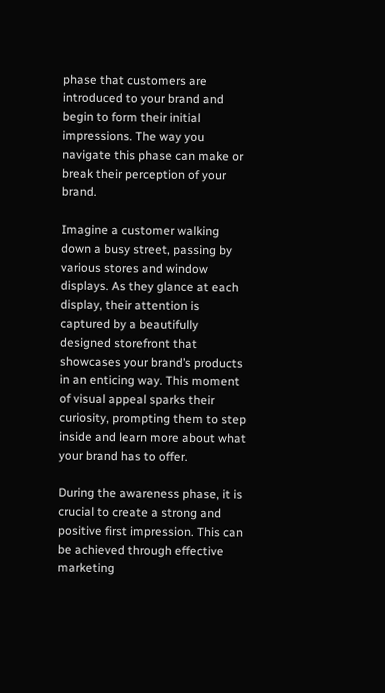phase that customers are introduced to your brand and begin to form their initial impressions. The way you navigate this phase can make or break their perception of your brand.

Imagine a customer walking down a busy street, passing by various stores and window displays. As they glance at each display, their attention is captured by a beautifully designed storefront that showcases your brand’s products in an enticing way. This moment of visual appeal sparks their curiosity, prompting them to step inside and learn more about what your brand has to offer.

During the awareness phase, it is crucial to create a strong and positive first impression. This can be achieved through effective marketing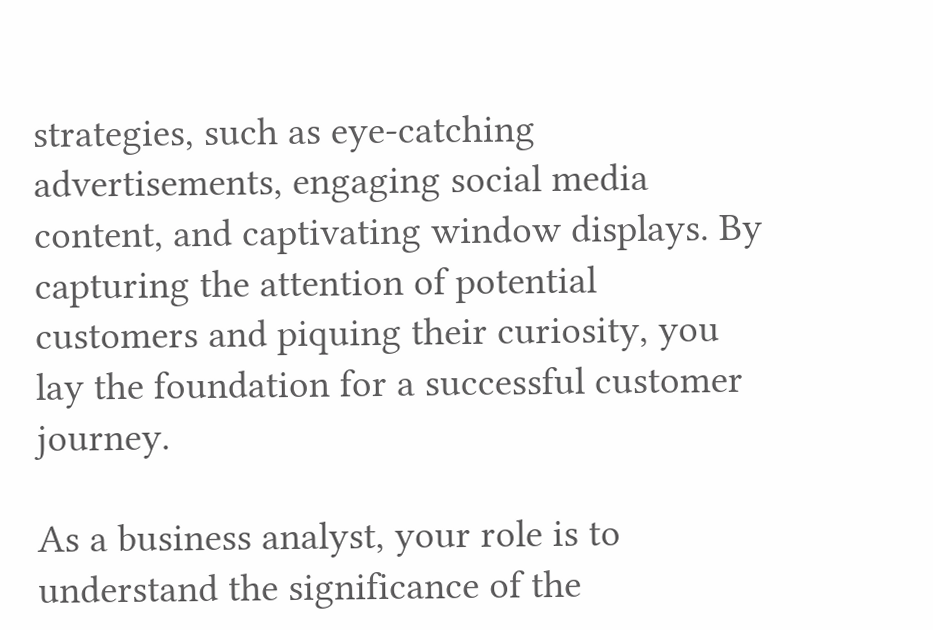strategies, such as eye-catching advertisements, engaging social media content, and captivating window displays. By capturing the attention of potential customers and piquing their curiosity, you lay the foundation for a successful customer journey.

As a business analyst, your role is to understand the significance of the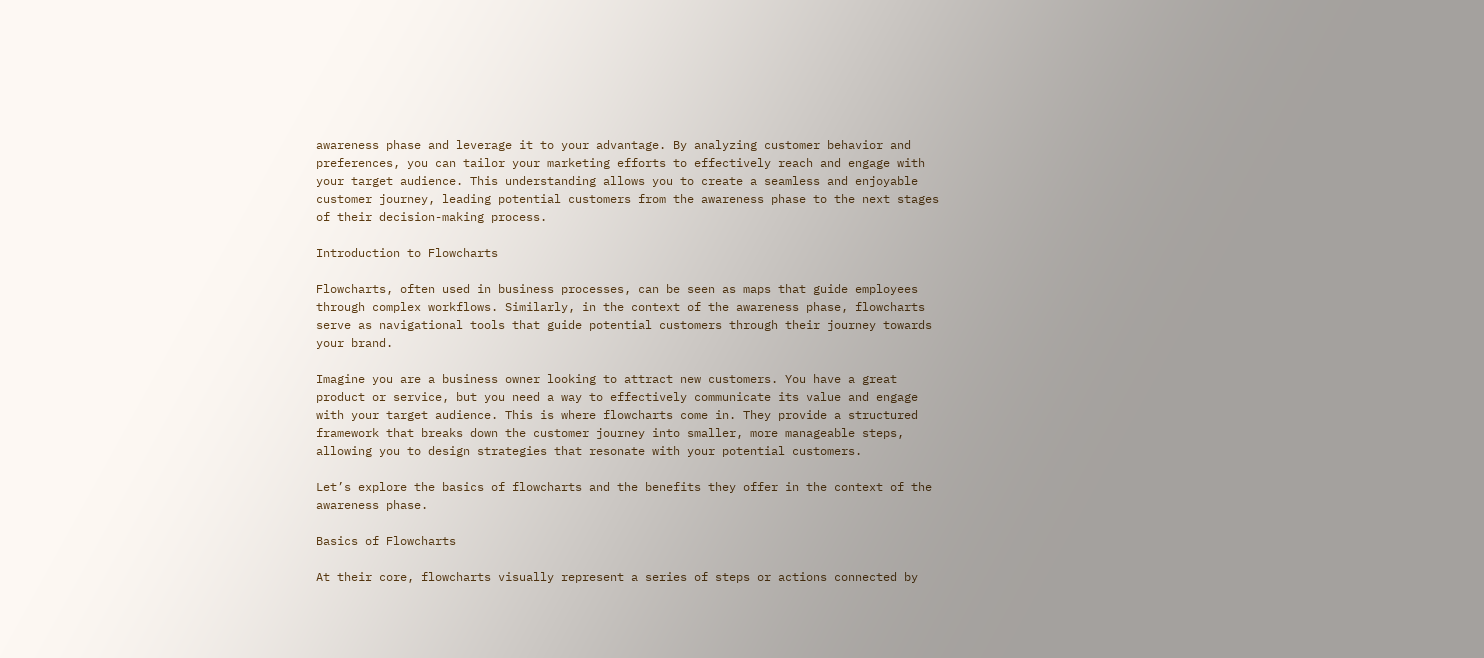awareness phase and leverage it to your advantage. By analyzing customer behavior and preferences, you can tailor your marketing efforts to effectively reach and engage with your target audience. This understanding allows you to create a seamless and enjoyable customer journey, leading potential customers from the awareness phase to the next stages of their decision-making process.

Introduction to Flowcharts

Flowcharts, often used in business processes, can be seen as maps that guide employees through complex workflows. Similarly, in the context of the awareness phase, flowcharts serve as navigational tools that guide potential customers through their journey towards your brand.

Imagine you are a business owner looking to attract new customers. You have a great product or service, but you need a way to effectively communicate its value and engage with your target audience. This is where flowcharts come in. They provide a structured framework that breaks down the customer journey into smaller, more manageable steps, allowing you to design strategies that resonate with your potential customers.

Let’s explore the basics of flowcharts and the benefits they offer in the context of the awareness phase.

Basics of Flowcharts

At their core, flowcharts visually represent a series of steps or actions connected by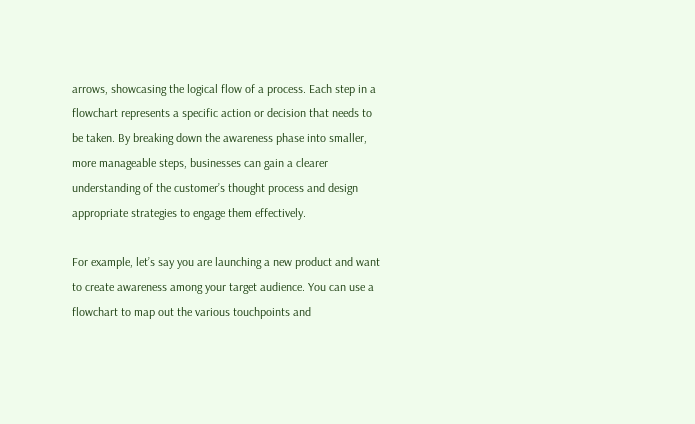arrows, showcasing the logical flow of a process. Each step in a flowchart represents a specific action or decision that needs to be taken. By breaking down the awareness phase into smaller, more manageable steps, businesses can gain a clearer understanding of the customer’s thought process and design appropriate strategies to engage them effectively.

For example, let’s say you are launching a new product and want to create awareness among your target audience. You can use a flowchart to map out the various touchpoints and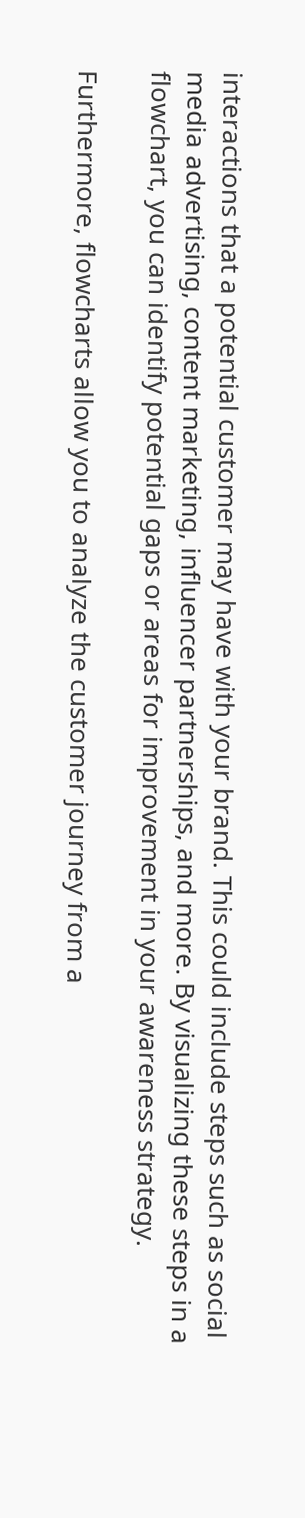interactions that a potential customer may have with your brand. This could include steps such as social media advertising, content marketing, influencer partnerships, and more. By visualizing these steps in a flowchart, you can identify potential gaps or areas for improvement in your awareness strategy.

Furthermore, flowcharts allow you to analyze the customer journey from a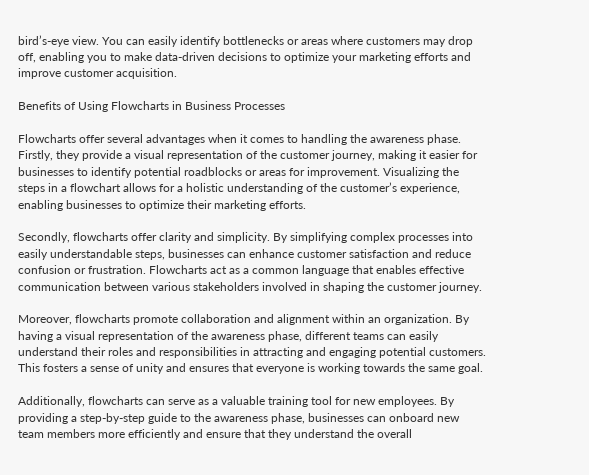bird’s-eye view. You can easily identify bottlenecks or areas where customers may drop off, enabling you to make data-driven decisions to optimize your marketing efforts and improve customer acquisition.

Benefits of Using Flowcharts in Business Processes

Flowcharts offer several advantages when it comes to handling the awareness phase. Firstly, they provide a visual representation of the customer journey, making it easier for businesses to identify potential roadblocks or areas for improvement. Visualizing the steps in a flowchart allows for a holistic understanding of the customer’s experience, enabling businesses to optimize their marketing efforts.

Secondly, flowcharts offer clarity and simplicity. By simplifying complex processes into easily understandable steps, businesses can enhance customer satisfaction and reduce confusion or frustration. Flowcharts act as a common language that enables effective communication between various stakeholders involved in shaping the customer journey.

Moreover, flowcharts promote collaboration and alignment within an organization. By having a visual representation of the awareness phase, different teams can easily understand their roles and responsibilities in attracting and engaging potential customers. This fosters a sense of unity and ensures that everyone is working towards the same goal.

Additionally, flowcharts can serve as a valuable training tool for new employees. By providing a step-by-step guide to the awareness phase, businesses can onboard new team members more efficiently and ensure that they understand the overall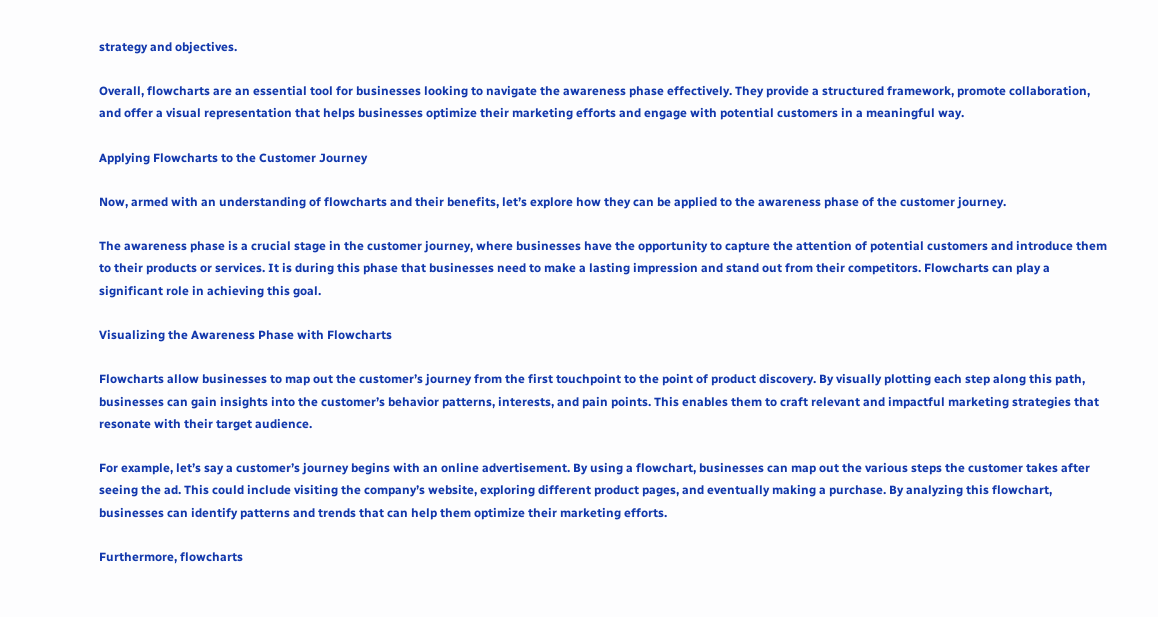strategy and objectives.

Overall, flowcharts are an essential tool for businesses looking to navigate the awareness phase effectively. They provide a structured framework, promote collaboration, and offer a visual representation that helps businesses optimize their marketing efforts and engage with potential customers in a meaningful way.

Applying Flowcharts to the Customer Journey

Now, armed with an understanding of flowcharts and their benefits, let’s explore how they can be applied to the awareness phase of the customer journey.

The awareness phase is a crucial stage in the customer journey, where businesses have the opportunity to capture the attention of potential customers and introduce them to their products or services. It is during this phase that businesses need to make a lasting impression and stand out from their competitors. Flowcharts can play a significant role in achieving this goal.

Visualizing the Awareness Phase with Flowcharts

Flowcharts allow businesses to map out the customer’s journey from the first touchpoint to the point of product discovery. By visually plotting each step along this path, businesses can gain insights into the customer’s behavior patterns, interests, and pain points. This enables them to craft relevant and impactful marketing strategies that resonate with their target audience.

For example, let’s say a customer’s journey begins with an online advertisement. By using a flowchart, businesses can map out the various steps the customer takes after seeing the ad. This could include visiting the company’s website, exploring different product pages, and eventually making a purchase. By analyzing this flowchart, businesses can identify patterns and trends that can help them optimize their marketing efforts.

Furthermore, flowcharts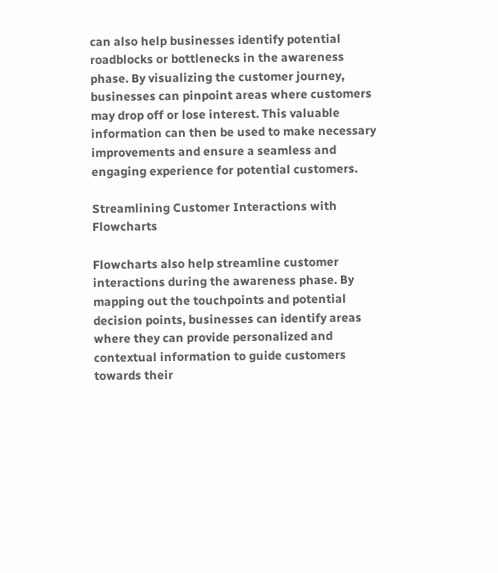can also help businesses identify potential roadblocks or bottlenecks in the awareness phase. By visualizing the customer journey, businesses can pinpoint areas where customers may drop off or lose interest. This valuable information can then be used to make necessary improvements and ensure a seamless and engaging experience for potential customers.

Streamlining Customer Interactions with Flowcharts

Flowcharts also help streamline customer interactions during the awareness phase. By mapping out the touchpoints and potential decision points, businesses can identify areas where they can provide personalized and contextual information to guide customers towards their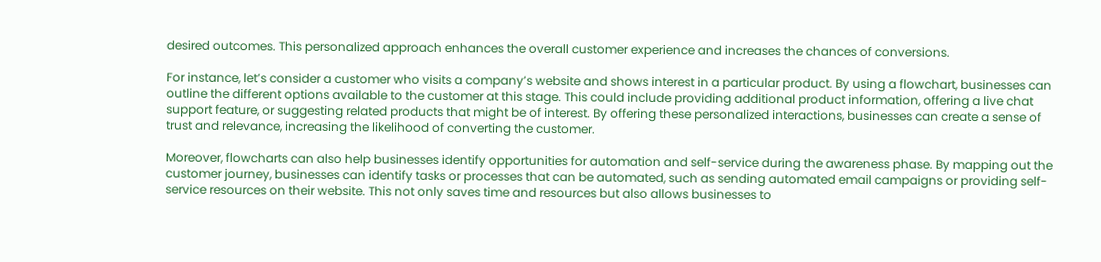desired outcomes. This personalized approach enhances the overall customer experience and increases the chances of conversions.

For instance, let’s consider a customer who visits a company’s website and shows interest in a particular product. By using a flowchart, businesses can outline the different options available to the customer at this stage. This could include providing additional product information, offering a live chat support feature, or suggesting related products that might be of interest. By offering these personalized interactions, businesses can create a sense of trust and relevance, increasing the likelihood of converting the customer.

Moreover, flowcharts can also help businesses identify opportunities for automation and self-service during the awareness phase. By mapping out the customer journey, businesses can identify tasks or processes that can be automated, such as sending automated email campaigns or providing self-service resources on their website. This not only saves time and resources but also allows businesses to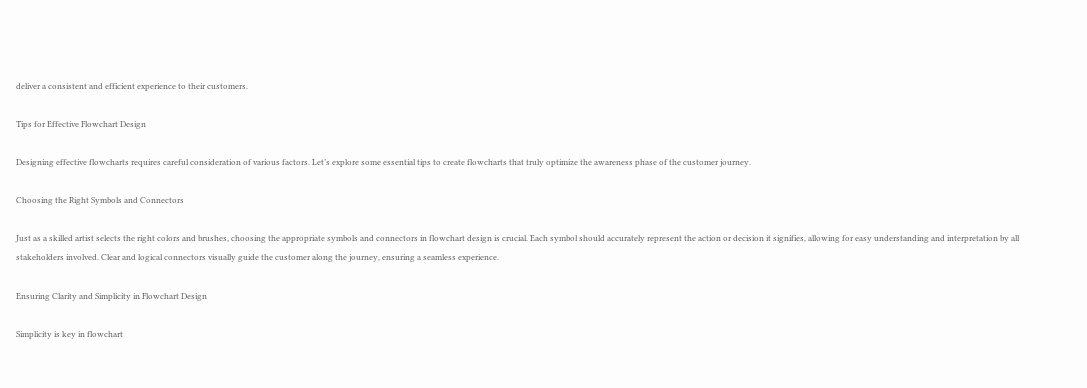deliver a consistent and efficient experience to their customers.

Tips for Effective Flowchart Design

Designing effective flowcharts requires careful consideration of various factors. Let’s explore some essential tips to create flowcharts that truly optimize the awareness phase of the customer journey.

Choosing the Right Symbols and Connectors

Just as a skilled artist selects the right colors and brushes, choosing the appropriate symbols and connectors in flowchart design is crucial. Each symbol should accurately represent the action or decision it signifies, allowing for easy understanding and interpretation by all stakeholders involved. Clear and logical connectors visually guide the customer along the journey, ensuring a seamless experience.

Ensuring Clarity and Simplicity in Flowchart Design

Simplicity is key in flowchart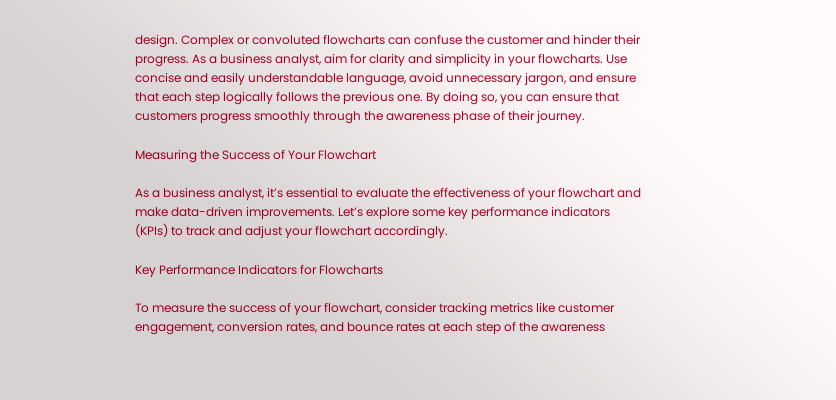design. Complex or convoluted flowcharts can confuse the customer and hinder their progress. As a business analyst, aim for clarity and simplicity in your flowcharts. Use concise and easily understandable language, avoid unnecessary jargon, and ensure that each step logically follows the previous one. By doing so, you can ensure that customers progress smoothly through the awareness phase of their journey.

Measuring the Success of Your Flowchart

As a business analyst, it’s essential to evaluate the effectiveness of your flowchart and make data-driven improvements. Let’s explore some key performance indicators (KPIs) to track and adjust your flowchart accordingly.

Key Performance Indicators for Flowcharts

To measure the success of your flowchart, consider tracking metrics like customer engagement, conversion rates, and bounce rates at each step of the awareness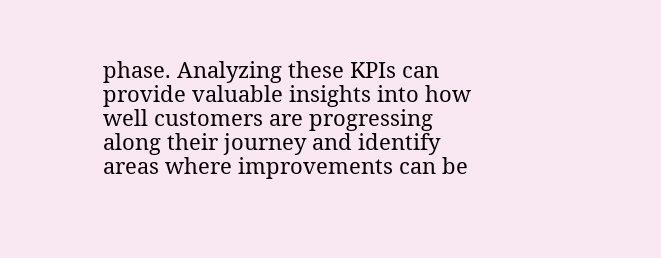phase. Analyzing these KPIs can provide valuable insights into how well customers are progressing along their journey and identify areas where improvements can be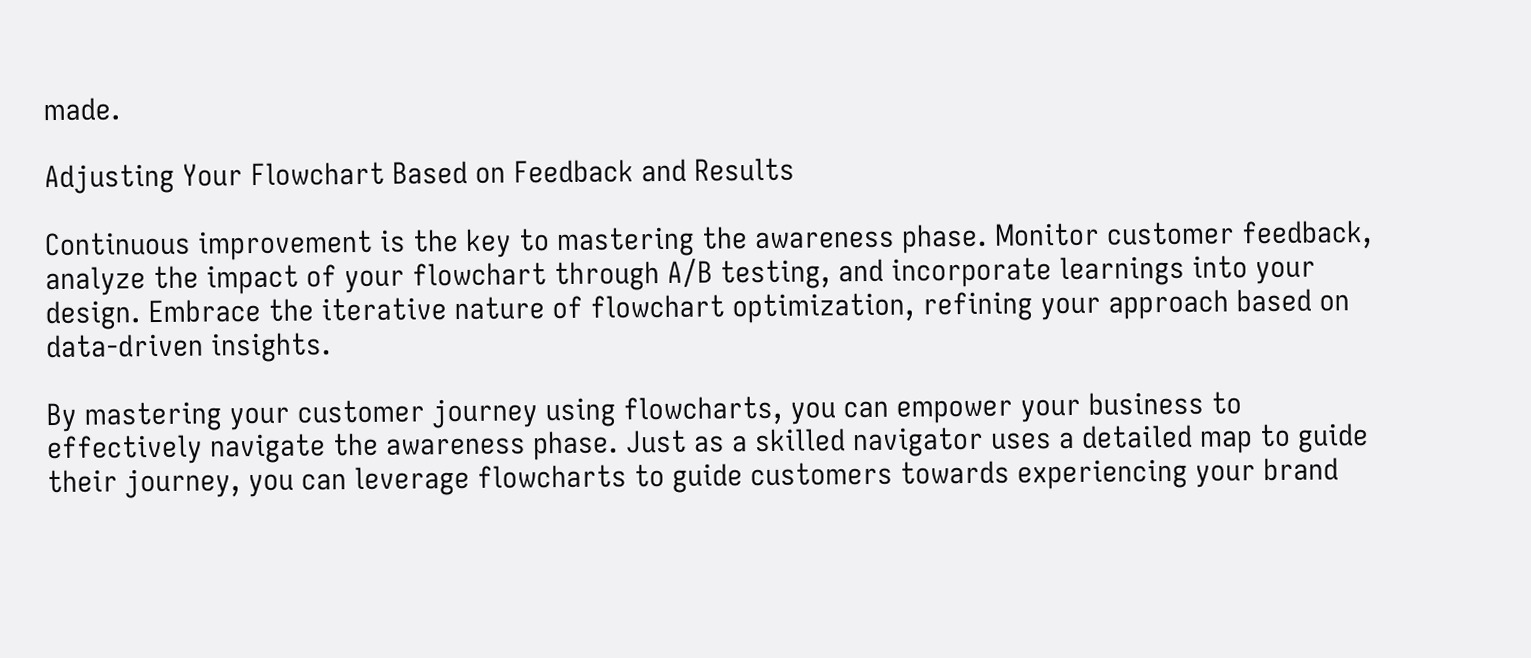made.

Adjusting Your Flowchart Based on Feedback and Results

Continuous improvement is the key to mastering the awareness phase. Monitor customer feedback, analyze the impact of your flowchart through A/B testing, and incorporate learnings into your design. Embrace the iterative nature of flowchart optimization, refining your approach based on data-driven insights.

By mastering your customer journey using flowcharts, you can empower your business to effectively navigate the awareness phase. Just as a skilled navigator uses a detailed map to guide their journey, you can leverage flowcharts to guide customers towards experiencing your brand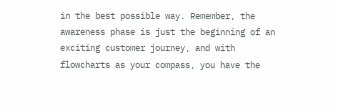in the best possible way. Remember, the awareness phase is just the beginning of an exciting customer journey, and with flowcharts as your compass, you have the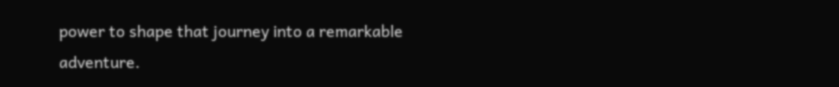power to shape that journey into a remarkable adventure.